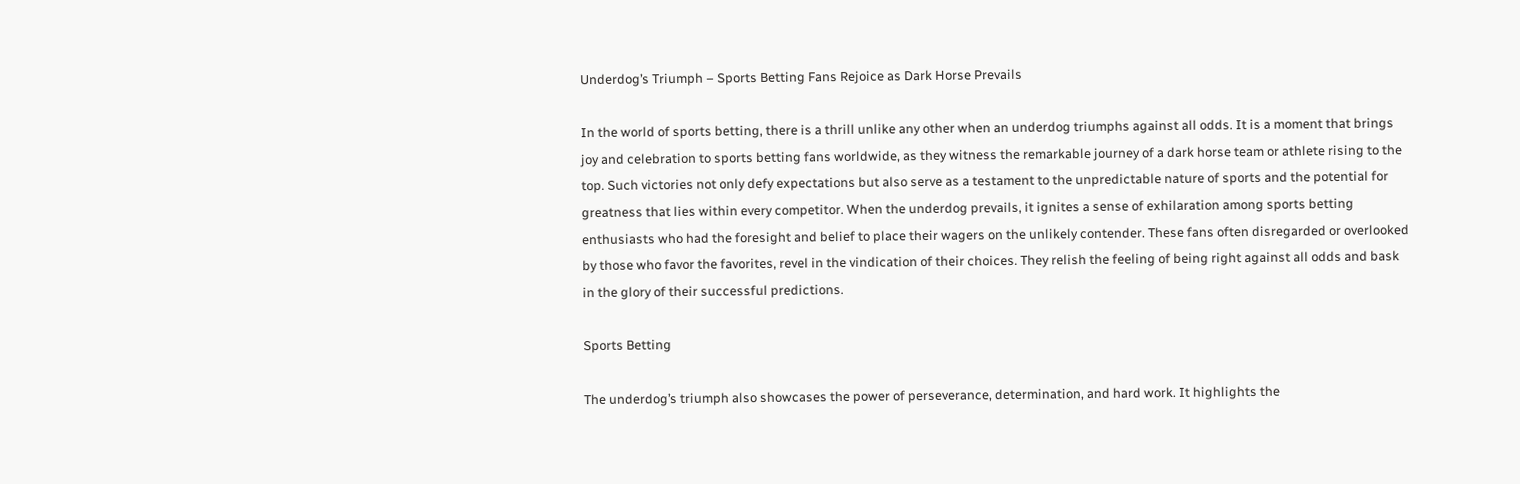Underdog’s Triumph – Sports Betting Fans Rejoice as Dark Horse Prevails

In the world of sports betting, there is a thrill unlike any other when an underdog triumphs against all odds. It is a moment that brings joy and celebration to sports betting fans worldwide, as they witness the remarkable journey of a dark horse team or athlete rising to the top. Such victories not only defy expectations but also serve as a testament to the unpredictable nature of sports and the potential for greatness that lies within every competitor. When the underdog prevails, it ignites a sense of exhilaration among sports betting enthusiasts who had the foresight and belief to place their wagers on the unlikely contender. These fans often disregarded or overlooked by those who favor the favorites, revel in the vindication of their choices. They relish the feeling of being right against all odds and bask in the glory of their successful predictions.

Sports Betting

The underdog’s triumph also showcases the power of perseverance, determination, and hard work. It highlights the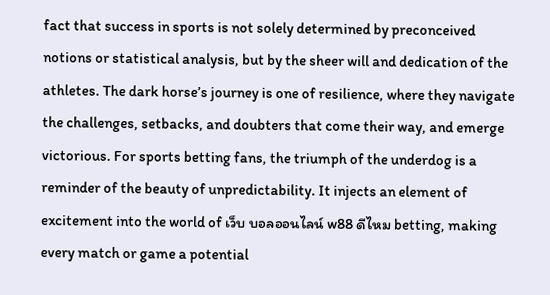fact that success in sports is not solely determined by preconceived notions or statistical analysis, but by the sheer will and dedication of the athletes. The dark horse’s journey is one of resilience, where they navigate the challenges, setbacks, and doubters that come their way, and emerge victorious. For sports betting fans, the triumph of the underdog is a reminder of the beauty of unpredictability. It injects an element of excitement into the world of เว็บ บอลออนไลน์ w88 ดีไหม betting, making every match or game a potential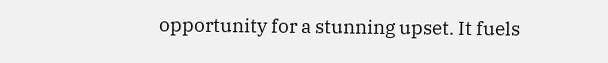opportunity for a stunning upset. It fuels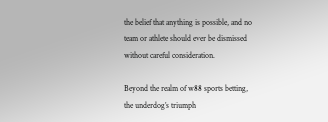the belief that anything is possible, and no team or athlete should ever be dismissed without careful consideration.

Beyond the realm of w88 sports betting, the underdog’s triumph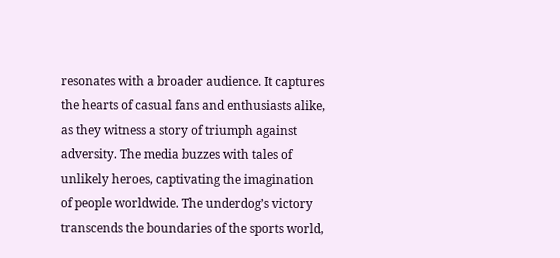resonates with a broader audience. It captures the hearts of casual fans and enthusiasts alike, as they witness a story of triumph against adversity. The media buzzes with tales of unlikely heroes, captivating the imagination of people worldwide. The underdog’s victory transcends the boundaries of the sports world,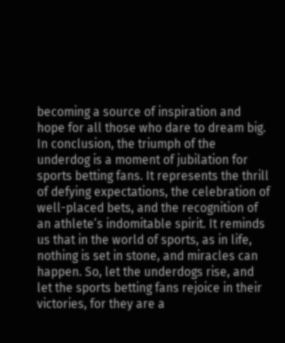becoming a source of inspiration and hope for all those who dare to dream big. In conclusion, the triumph of the underdog is a moment of jubilation for sports betting fans. It represents the thrill of defying expectations, the celebration of well-placed bets, and the recognition of an athlete’s indomitable spirit. It reminds us that in the world of sports, as in life, nothing is set in stone, and miracles can happen. So, let the underdogs rise, and let the sports betting fans rejoice in their victories, for they are a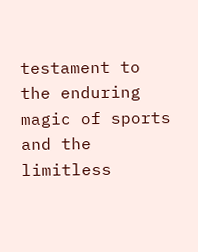testament to the enduring magic of sports and the limitless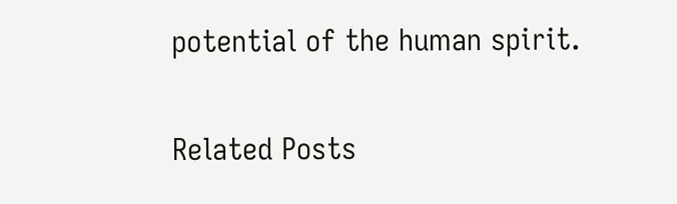potential of the human spirit.

Related Posts